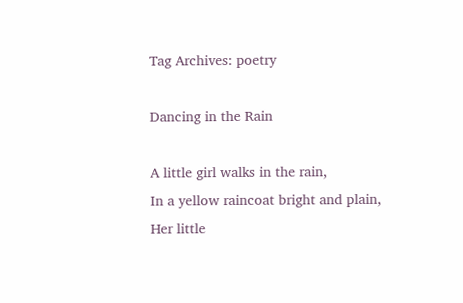Tag Archives: poetry

Dancing in the Rain

A little girl walks in the rain,
In a yellow raincoat bright and plain,
Her little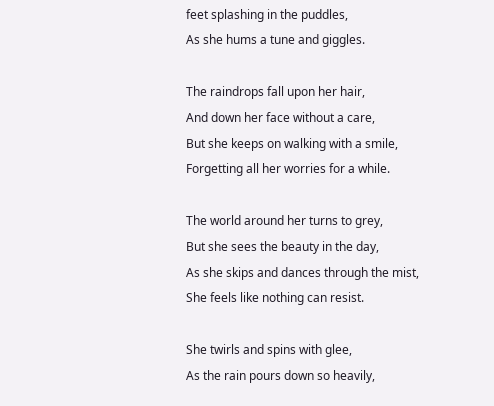feet splashing in the puddles,
As she hums a tune and giggles.

The raindrops fall upon her hair,
And down her face without a care,
But she keeps on walking with a smile,
Forgetting all her worries for a while.

The world around her turns to grey,
But she sees the beauty in the day,
As she skips and dances through the mist,
She feels like nothing can resist.

She twirls and spins with glee,
As the rain pours down so heavily,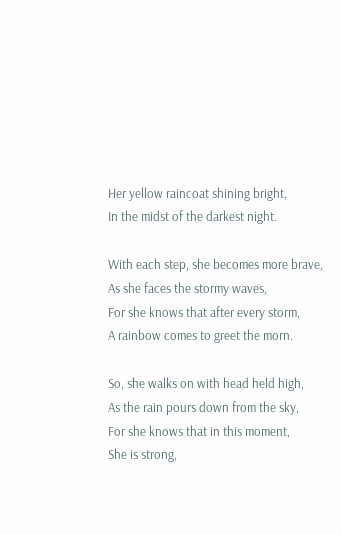Her yellow raincoat shining bright,
In the midst of the darkest night.

With each step, she becomes more brave,
As she faces the stormy waves,
For she knows that after every storm,
A rainbow comes to greet the morn.

So, she walks on with head held high,
As the rain pours down from the sky,
For she knows that in this moment,
She is strong,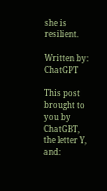she is resilient.

Written by: ChatGPT

This post brought to you by ChatGBT, the letter Y, and: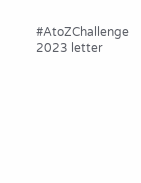#AtoZChallenge 2023 letter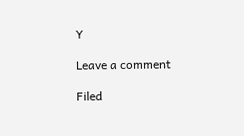Y

Leave a comment

Filed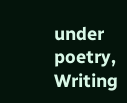under poetry, Writing